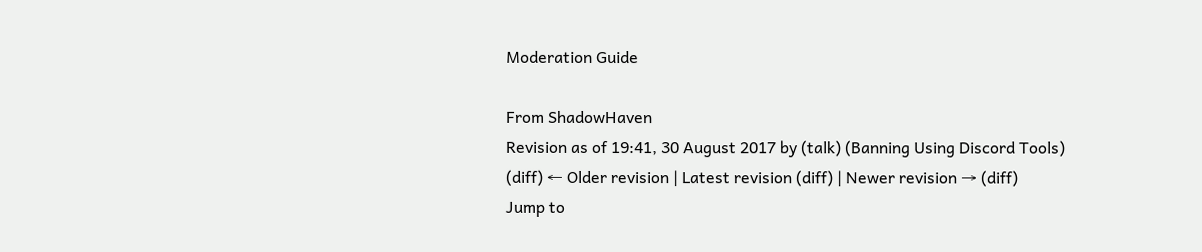Moderation Guide

From ShadowHaven
Revision as of 19:41, 30 August 2017 by (talk) (Banning Using Discord Tools)
(diff) ← Older revision | Latest revision (diff) | Newer revision → (diff)
Jump to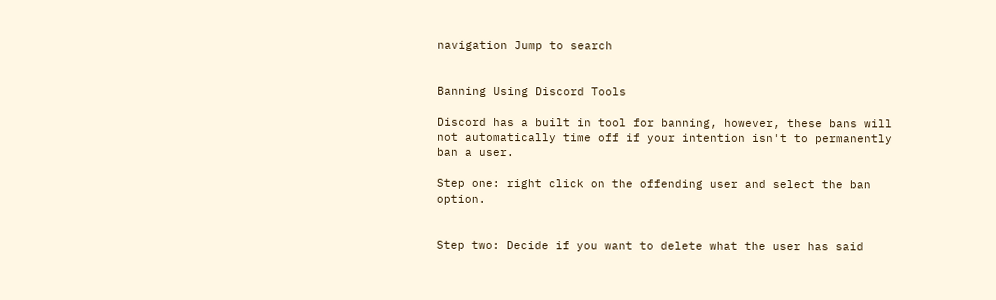navigation Jump to search


Banning Using Discord Tools

Discord has a built in tool for banning, however, these bans will not automatically time off if your intention isn't to permanently ban a user.

Step one: right click on the offending user and select the ban option.


Step two: Decide if you want to delete what the user has said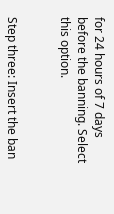for 24 hours of 7 days before the banning. Select this option.


Step three: Insert the ban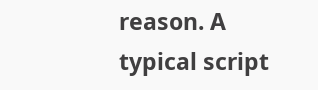reason. A typical script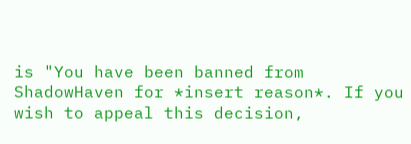is "You have been banned from ShadowHaven for *insert reason*. If you wish to appeal this decision,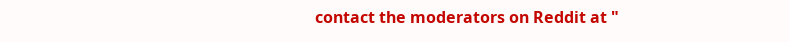contact the moderators on Reddit at "